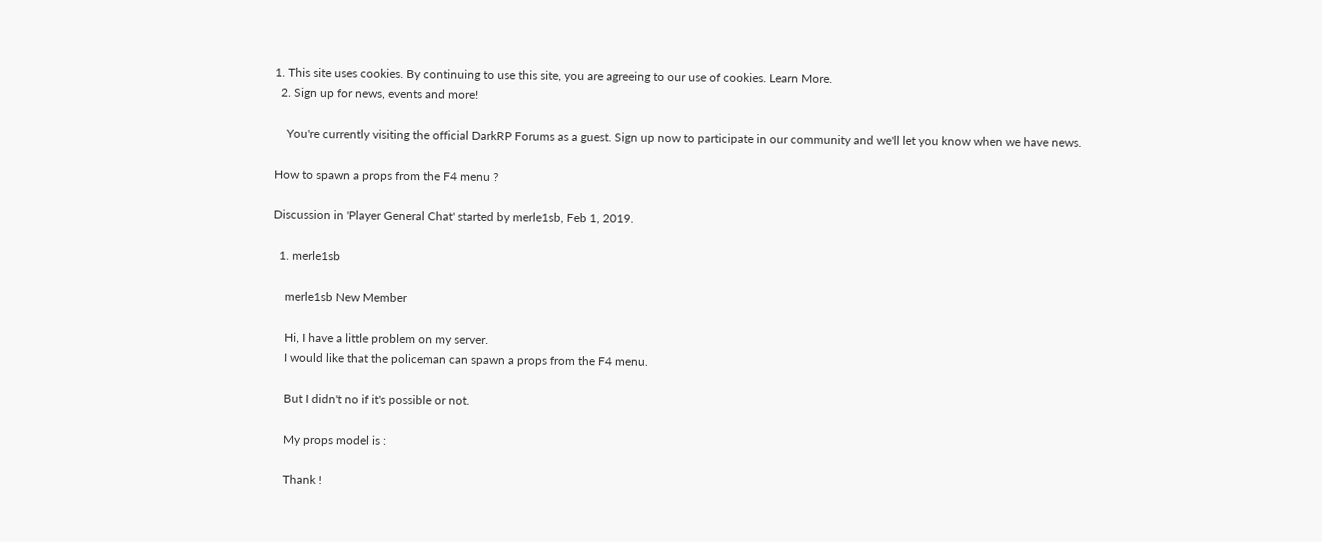1. This site uses cookies. By continuing to use this site, you are agreeing to our use of cookies. Learn More.
  2. Sign up for news, events and more!

    You're currently visiting the official DarkRP Forums as a guest. Sign up now to participate in our community and we'll let you know when we have news.

How to spawn a props from the F4 menu ?

Discussion in 'Player General Chat' started by merle1sb, Feb 1, 2019.

  1. merle1sb

    merle1sb New Member

    Hi, I have a little problem on my server.
    I would like that the policeman can spawn a props from the F4 menu.

    But I didn't no if it's possible or not.

    My props model is :

    Thank !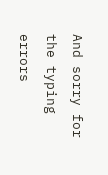And sorry for the typing errors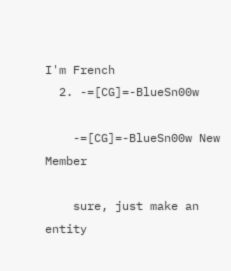I'm French
  2. -=[CG]=-BlueSn00w

    -=[CG]=-BlueSn00w New Member

    sure, just make an entity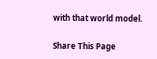with that world model.

Share This Page